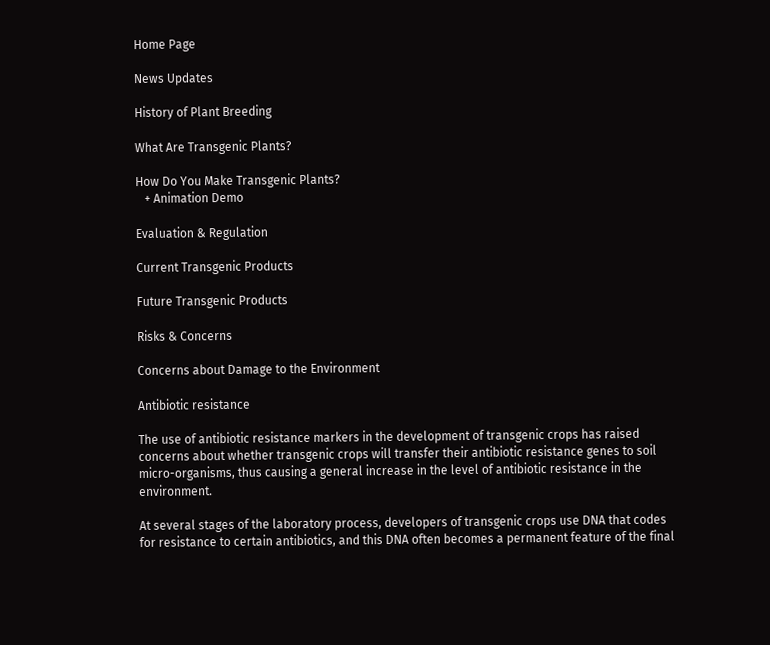Home Page

News Updates

History of Plant Breeding

What Are Transgenic Plants?

How Do You Make Transgenic Plants?
   + Animation Demo

Evaluation & Regulation

Current Transgenic Products

Future Transgenic Products

Risks & Concerns

Concerns about Damage to the Environment

Antibiotic resistance

The use of antibiotic resistance markers in the development of transgenic crops has raised concerns about whether transgenic crops will transfer their antibiotic resistance genes to soil micro-organisms, thus causing a general increase in the level of antibiotic resistance in the environment.

At several stages of the laboratory process, developers of transgenic crops use DNA that codes for resistance to certain antibiotics, and this DNA often becomes a permanent feature of the final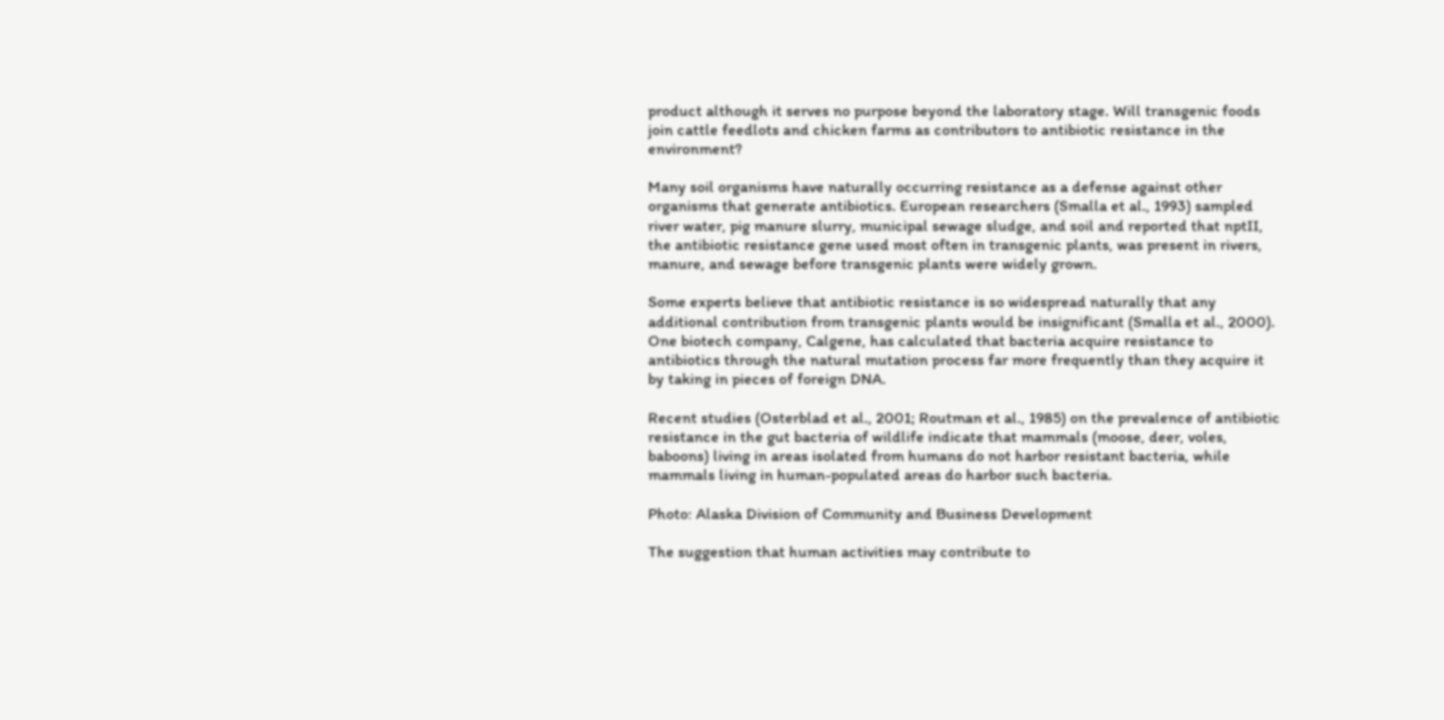product although it serves no purpose beyond the laboratory stage. Will transgenic foods join cattle feedlots and chicken farms as contributors to antibiotic resistance in the environment?

Many soil organisms have naturally occurring resistance as a defense against other organisms that generate antibiotics. European researchers (Smalla et al., 1993) sampled river water, pig manure slurry, municipal sewage sludge, and soil and reported that nptII, the antibiotic resistance gene used most often in transgenic plants, was present in rivers, manure, and sewage before transgenic plants were widely grown.

Some experts believe that antibiotic resistance is so widespread naturally that any additional contribution from transgenic plants would be insignificant (Smalla et al., 2000). One biotech company, Calgene, has calculated that bacteria acquire resistance to antibiotics through the natural mutation process far more frequently than they acquire it by taking in pieces of foreign DNA.

Recent studies (Osterblad et al., 2001; Routman et al., 1985) on the prevalence of antibiotic resistance in the gut bacteria of wildlife indicate that mammals (moose, deer, voles, baboons) living in areas isolated from humans do not harbor resistant bacteria, while mammals living in human-populated areas do harbor such bacteria.

Photo: Alaska Division of Community and Business Development

The suggestion that human activities may contribute to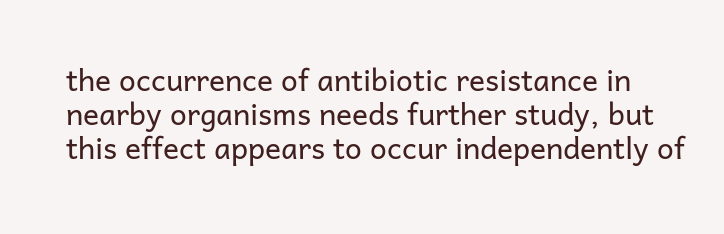the occurrence of antibiotic resistance in nearby organisms needs further study, but this effect appears to occur independently of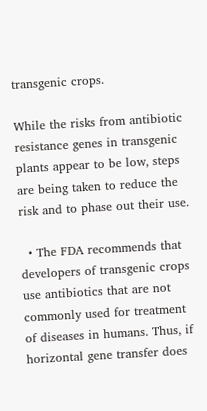transgenic crops.

While the risks from antibiotic resistance genes in transgenic plants appear to be low, steps are being taken to reduce the risk and to phase out their use.

  • The FDA recommends that developers of transgenic crops use antibiotics that are not commonly used for treatment of diseases in humans. Thus, if horizontal gene transfer does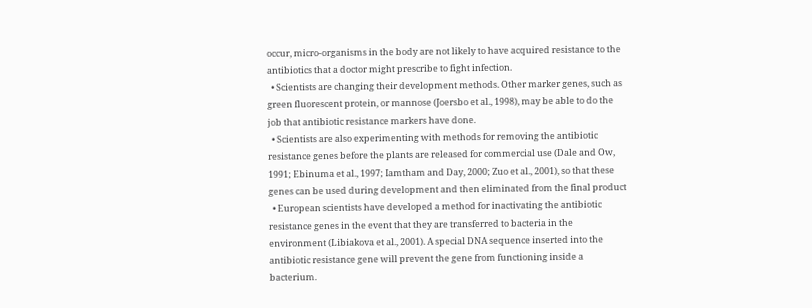occur, micro-organisms in the body are not likely to have acquired resistance to the antibiotics that a doctor might prescribe to fight infection.
  • Scientists are changing their development methods. Other marker genes, such as green fluorescent protein, or mannose (Joersbo et al., 1998), may be able to do the job that antibiotic resistance markers have done.
  • Scientists are also experimenting with methods for removing the antibiotic resistance genes before the plants are released for commercial use (Dale and Ow, 1991; Ebinuma et al., 1997; Iamtham and Day, 2000; Zuo et al., 2001), so that these genes can be used during development and then eliminated from the final product
  • European scientists have developed a method for inactivating the antibiotic resistance genes in the event that they are transferred to bacteria in the environment (Libiakova et al., 2001). A special DNA sequence inserted into the antibiotic resistance gene will prevent the gene from functioning inside a bacterium.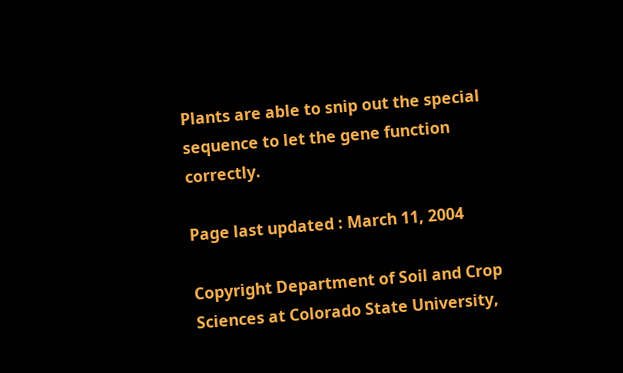Plants are able to snip out the special sequence to let the gene function correctly.

Page last updated : March 11, 2004

Copyright Department of Soil and Crop Sciences at Colorado State University,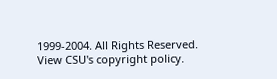1999-2004. All Rights Reserved.
View CSU's copyright policy.